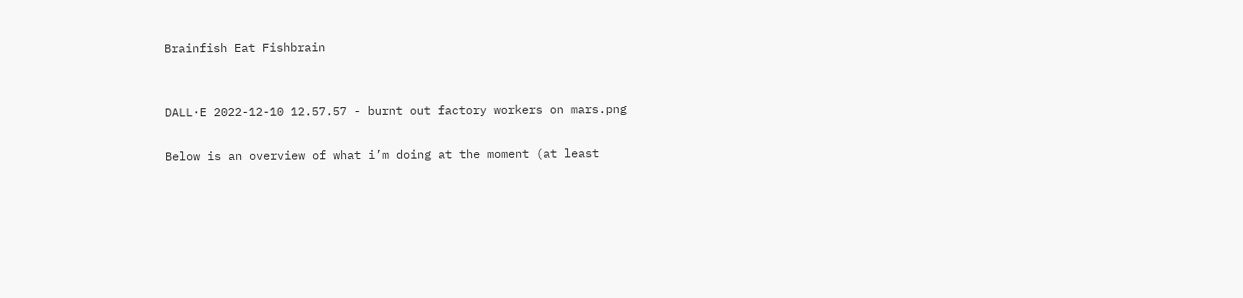Brainfish Eat Fishbrain


DALL·E 2022-12-10 12.57.57 - burnt out factory workers on mars.png

Below is an overview of what i’m doing at the moment (at least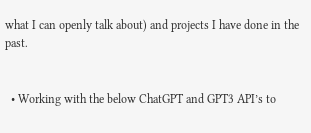what I can openly talk about) and projects I have done in the past.


  • Working with the below ChatGPT and GPT3 API’s to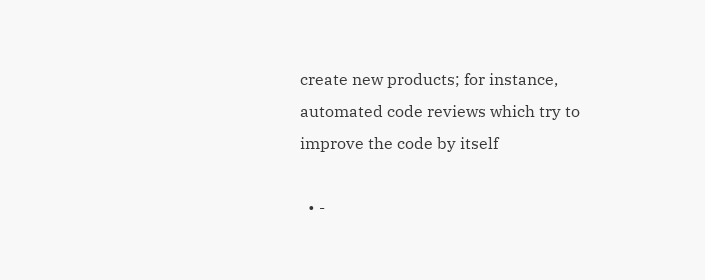create new products; for instance, automated code reviews which try to improve the code by itself

  • -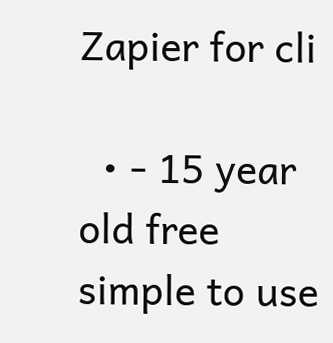Zapier for cli

  • - 15 year old free simple to use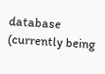database (currently being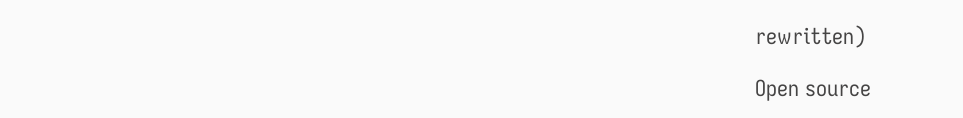rewritten)

Open source